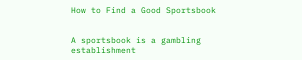How to Find a Good Sportsbook


A sportsbook is a gambling establishment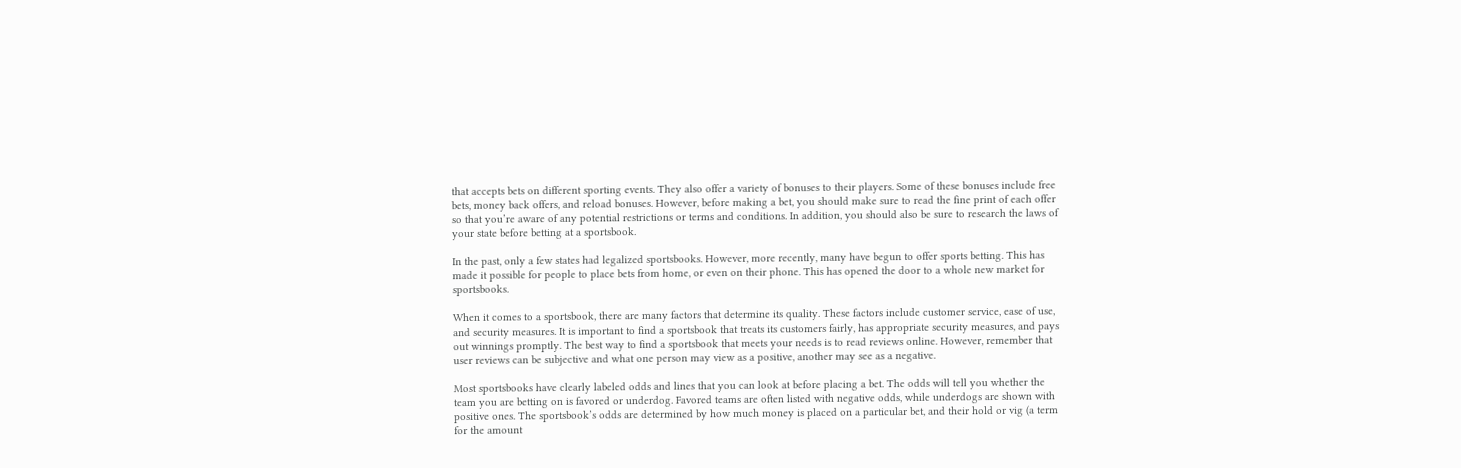that accepts bets on different sporting events. They also offer a variety of bonuses to their players. Some of these bonuses include free bets, money back offers, and reload bonuses. However, before making a bet, you should make sure to read the fine print of each offer so that you’re aware of any potential restrictions or terms and conditions. In addition, you should also be sure to research the laws of your state before betting at a sportsbook.

In the past, only a few states had legalized sportsbooks. However, more recently, many have begun to offer sports betting. This has made it possible for people to place bets from home, or even on their phone. This has opened the door to a whole new market for sportsbooks.

When it comes to a sportsbook, there are many factors that determine its quality. These factors include customer service, ease of use, and security measures. It is important to find a sportsbook that treats its customers fairly, has appropriate security measures, and pays out winnings promptly. The best way to find a sportsbook that meets your needs is to read reviews online. However, remember that user reviews can be subjective and what one person may view as a positive, another may see as a negative.

Most sportsbooks have clearly labeled odds and lines that you can look at before placing a bet. The odds will tell you whether the team you are betting on is favored or underdog. Favored teams are often listed with negative odds, while underdogs are shown with positive ones. The sportsbook’s odds are determined by how much money is placed on a particular bet, and their hold or vig (a term for the amount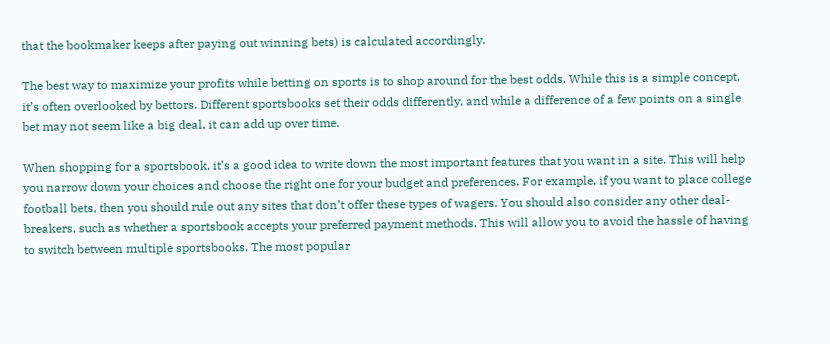that the bookmaker keeps after paying out winning bets) is calculated accordingly.

The best way to maximize your profits while betting on sports is to shop around for the best odds. While this is a simple concept, it’s often overlooked by bettors. Different sportsbooks set their odds differently, and while a difference of a few points on a single bet may not seem like a big deal, it can add up over time.

When shopping for a sportsbook, it’s a good idea to write down the most important features that you want in a site. This will help you narrow down your choices and choose the right one for your budget and preferences. For example, if you want to place college football bets, then you should rule out any sites that don’t offer these types of wagers. You should also consider any other deal-breakers, such as whether a sportsbook accepts your preferred payment methods. This will allow you to avoid the hassle of having to switch between multiple sportsbooks. The most popular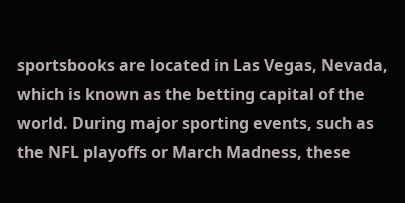sportsbooks are located in Las Vegas, Nevada, which is known as the betting capital of the world. During major sporting events, such as the NFL playoffs or March Madness, these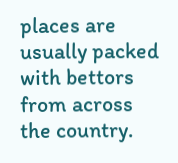places are usually packed with bettors from across the country.